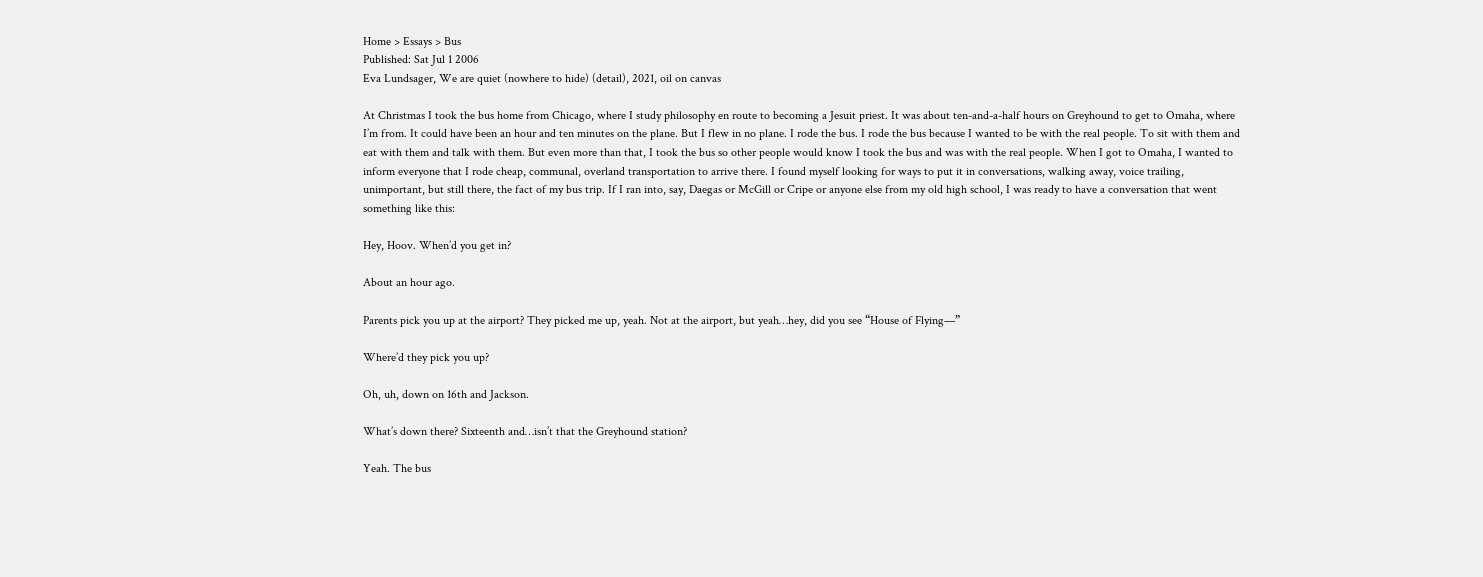Home > Essays > Bus
Published: Sat Jul 1 2006
Eva Lundsager, We are quiet (nowhere to hide) (detail), 2021, oil on canvas

At Christmas I took the bus home from Chicago, where I study philosophy en route to becoming a Jesuit priest. It was about ten-and-a-half hours on Greyhound to get to Omaha, where I’m from. It could have been an hour and ten minutes on the plane. But I flew in no plane. I rode the bus. I rode the bus because I wanted to be with the real people. To sit with them and eat with them and talk with them. But even more than that, I took the bus so other people would know I took the bus and was with the real people. When I got to Omaha, I wanted to inform everyone that I rode cheap, communal, overland transportation to arrive there. I found myself looking for ways to put it in conversations, walking away, voice trailing, unimportant, but still there, the fact of my bus trip. If I ran into, say, Daegas or McGill or Cripe or anyone else from my old high school, I was ready to have a conversation that went something like this:

Hey, Hoov. When’d you get in?

About an hour ago.

Parents pick you up at the airport? They picked me up, yeah. Not at the airport, but yeah…hey, did you see “House of Flying—”

Where’d they pick you up?

Oh, uh, down on 16th and Jackson.

What’s down there? Sixteenth and…isn’t that the Greyhound station?

Yeah. The bus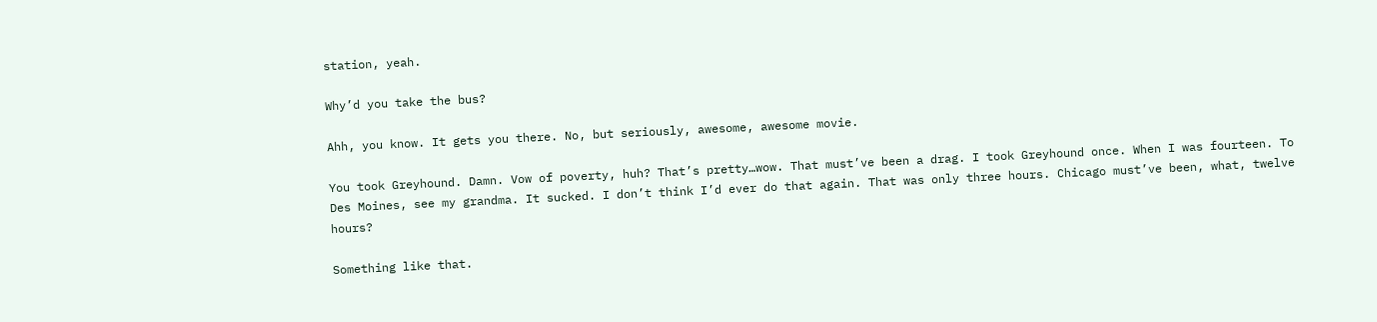station, yeah.

Why’d you take the bus?

Ahh, you know. It gets you there. No, but seriously, awesome, awesome movie.

You took Greyhound. Damn. Vow of poverty, huh? That’s pretty…wow. That must’ve been a drag. I took Greyhound once. When I was fourteen. To Des Moines, see my grandma. It sucked. I don’t think I’d ever do that again. That was only three hours. Chicago must’ve been, what, twelve hours?

Something like that.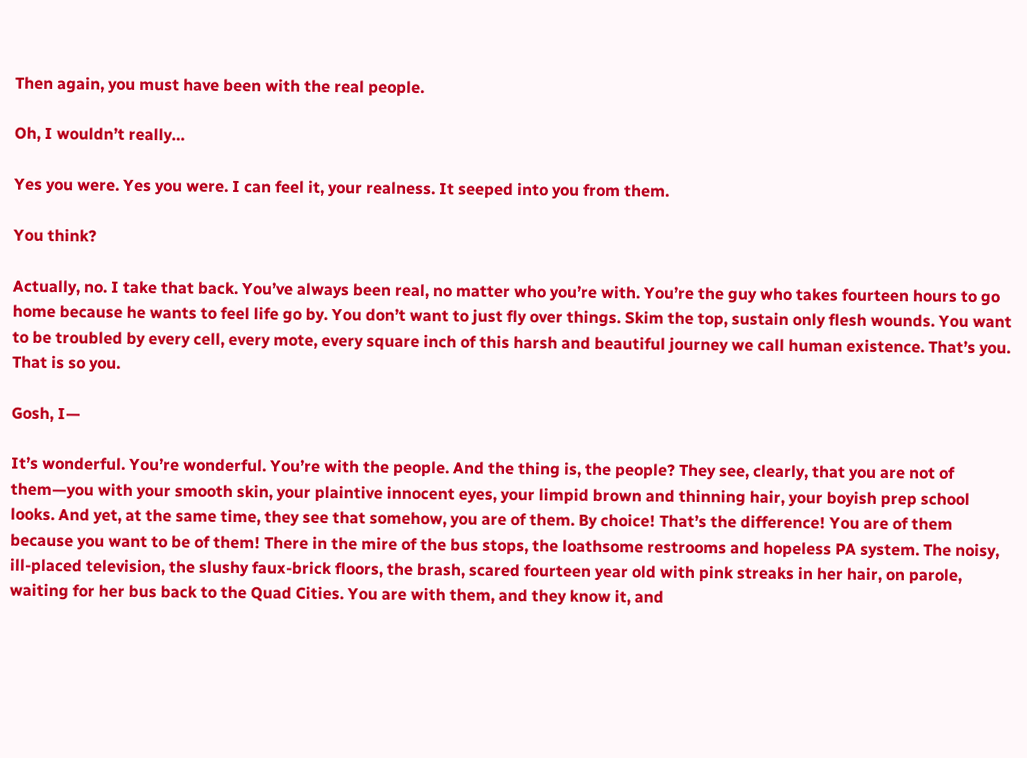Then again, you must have been with the real people.

Oh, I wouldn’t really…

Yes you were. Yes you were. I can feel it, your realness. It seeped into you from them.

You think?

Actually, no. I take that back. You’ve always been real, no matter who you’re with. You’re the guy who takes fourteen hours to go home because he wants to feel life go by. You don’t want to just fly over things. Skim the top, sustain only flesh wounds. You want to be troubled by every cell, every mote, every square inch of this harsh and beautiful journey we call human existence. That’s you. That is so you.

Gosh, I—

It’s wonderful. You’re wonderful. You’re with the people. And the thing is, the people? They see, clearly, that you are not of them—you with your smooth skin, your plaintive innocent eyes, your limpid brown and thinning hair, your boyish prep school looks. And yet, at the same time, they see that somehow, you are of them. By choice! That’s the difference! You are of them because you want to be of them! There in the mire of the bus stops, the loathsome restrooms and hopeless PA system. The noisy, ill-placed television, the slushy faux-brick floors, the brash, scared fourteen year old with pink streaks in her hair, on parole, waiting for her bus back to the Quad Cities. You are with them, and they know it, and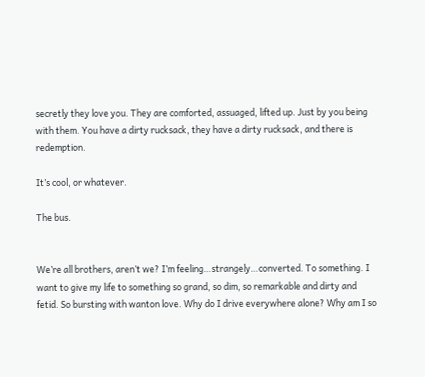secretly they love you. They are comforted, assuaged, lifted up. Just by you being with them. You have a dirty rucksack, they have a dirty rucksack, and there is redemption.

It’s cool, or whatever.

The bus.


We’re all brothers, aren’t we? I’m feeling…strangely…converted. To something. I want to give my life to something so grand, so dim, so remarkable and dirty and fetid. So bursting with wanton love. Why do I drive everywhere alone? Why am I so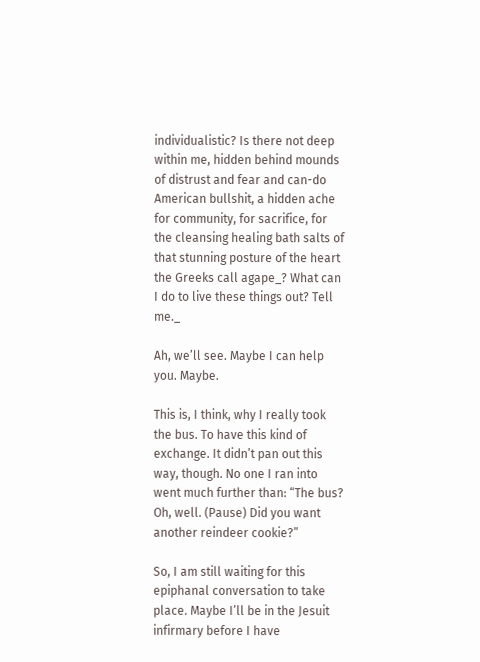individualistic? Is there not deep within me, hidden behind mounds of distrust and fear and can-do American bullshit, a hidden ache for community, for sacrifice, for the cleansing healing bath salts of that stunning posture of the heart the Greeks call agape_? What can I do to live these things out? Tell me._

Ah, we’ll see. Maybe I can help you. Maybe.

This is, I think, why I really took the bus. To have this kind of exchange. It didn’t pan out this way, though. No one I ran into went much further than: “The bus? Oh, well. (Pause) Did you want another reindeer cookie?”

So, I am still waiting for this epiphanal conversation to take place. Maybe I’ll be in the Jesuit infirmary before I have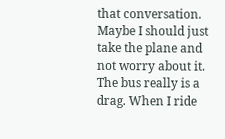that conversation. Maybe I should just take the plane and not worry about it. The bus really is a drag. When I ride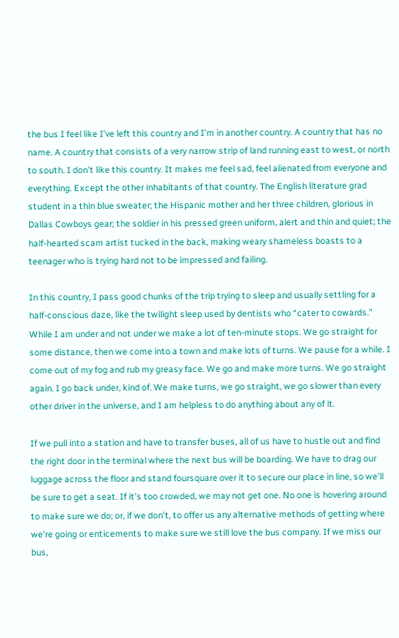the bus I feel like I’ve left this country and I’m in another country. A country that has no name. A country that consists of a very narrow strip of land running east to west, or north to south. I don’t like this country. It makes me feel sad, feel alienated from everyone and everything. Except the other inhabitants of that country. The English literature grad student in a thin blue sweater; the Hispanic mother and her three children, glorious in Dallas Cowboys gear; the soldier in his pressed green uniform, alert and thin and quiet; the half-hearted scam artist tucked in the back, making weary shameless boasts to a teenager who is trying hard not to be impressed and failing.

In this country, I pass good chunks of the trip trying to sleep and usually settling for a half-conscious daze, like the twilight sleep used by dentists who “cater to cowards.” While I am under and not under we make a lot of ten-minute stops. We go straight for some distance, then we come into a town and make lots of turns. We pause for a while. I come out of my fog and rub my greasy face. We go and make more turns. We go straight again. I go back under, kind of. We make turns, we go straight, we go slower than every other driver in the universe, and I am helpless to do anything about any of it.

If we pull into a station and have to transfer buses, all of us have to hustle out and find the right door in the terminal where the next bus will be boarding. We have to drag our luggage across the floor and stand foursquare over it to secure our place in line, so we’ll be sure to get a seat. If it’s too crowded, we may not get one. No one is hovering around to make sure we do; or, if we don’t, to offer us any alternative methods of getting where we’re going or enticements to make sure we still love the bus company. If we miss our bus,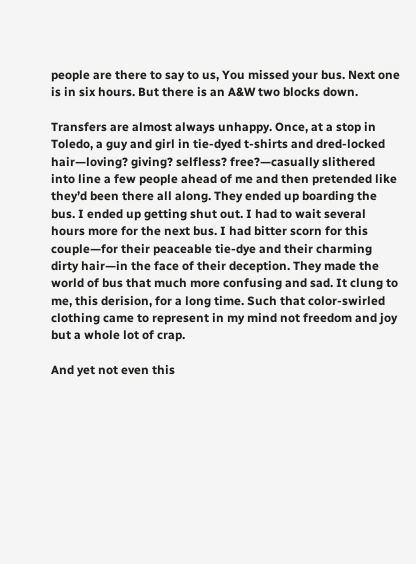people are there to say to us, You missed your bus. Next one is in six hours. But there is an A&W two blocks down.

Transfers are almost always unhappy. Once, at a stop in Toledo, a guy and girl in tie-dyed t-shirts and dred-locked hair—loving? giving? selfless? free?—casually slithered into line a few people ahead of me and then pretended like they’d been there all along. They ended up boarding the bus. I ended up getting shut out. I had to wait several hours more for the next bus. I had bitter scorn for this couple—for their peaceable tie-dye and their charming dirty hair—in the face of their deception. They made the world of bus that much more confusing and sad. It clung to me, this derision, for a long time. Such that color-swirled clothing came to represent in my mind not freedom and joy but a whole lot of crap.

And yet not even this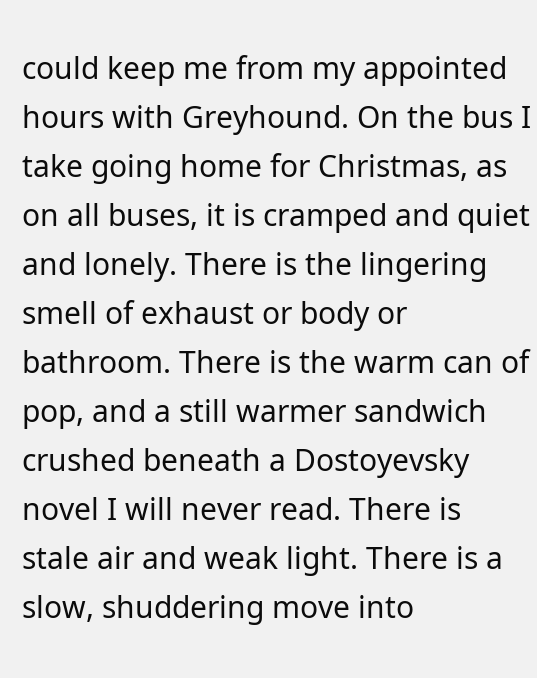could keep me from my appointed hours with Greyhound. On the bus I take going home for Christmas, as on all buses, it is cramped and quiet and lonely. There is the lingering smell of exhaust or body or bathroom. There is the warm can of pop, and a still warmer sandwich crushed beneath a Dostoyevsky novel I will never read. There is stale air and weak light. There is a slow, shuddering move into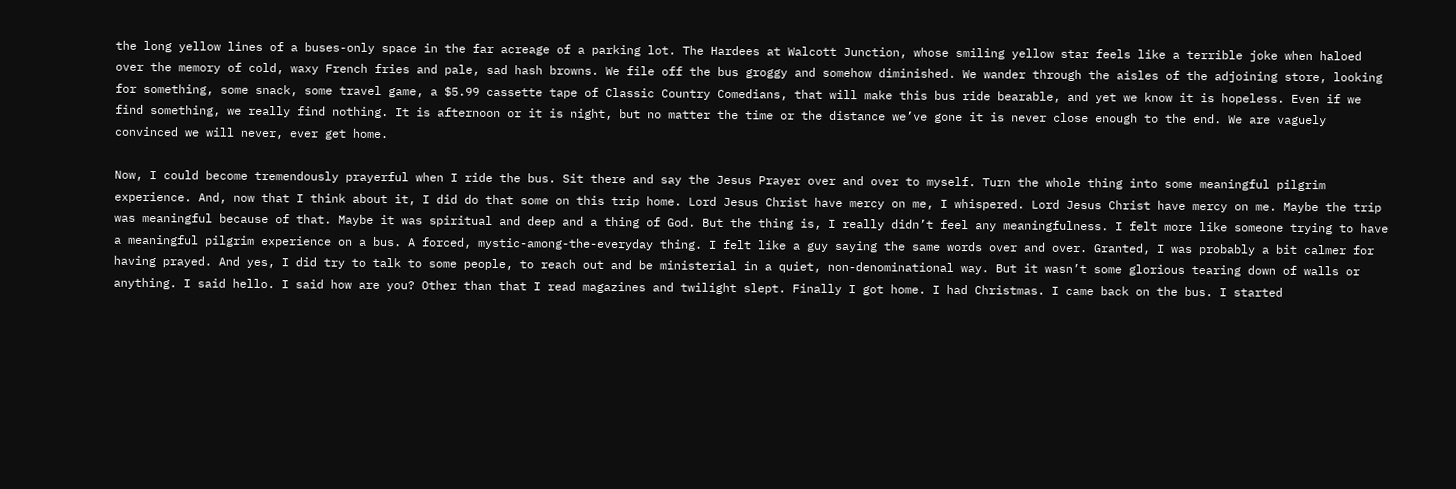the long yellow lines of a buses-only space in the far acreage of a parking lot. The Hardees at Walcott Junction, whose smiling yellow star feels like a terrible joke when haloed over the memory of cold, waxy French fries and pale, sad hash browns. We file off the bus groggy and somehow diminished. We wander through the aisles of the adjoining store, looking for something, some snack, some travel game, a $5.99 cassette tape of Classic Country Comedians, that will make this bus ride bearable, and yet we know it is hopeless. Even if we find something, we really find nothing. It is afternoon or it is night, but no matter the time or the distance we’ve gone it is never close enough to the end. We are vaguely convinced we will never, ever get home.

Now, I could become tremendously prayerful when I ride the bus. Sit there and say the Jesus Prayer over and over to myself. Turn the whole thing into some meaningful pilgrim experience. And, now that I think about it, I did do that some on this trip home. Lord Jesus Christ have mercy on me, I whispered. Lord Jesus Christ have mercy on me. Maybe the trip was meaningful because of that. Maybe it was spiritual and deep and a thing of God. But the thing is, I really didn’t feel any meaningfulness. I felt more like someone trying to have a meaningful pilgrim experience on a bus. A forced, mystic-among-the-everyday thing. I felt like a guy saying the same words over and over. Granted, I was probably a bit calmer for having prayed. And yes, I did try to talk to some people, to reach out and be ministerial in a quiet, non-denominational way. But it wasn’t some glorious tearing down of walls or anything. I said hello. I said how are you? Other than that I read magazines and twilight slept. Finally I got home. I had Christmas. I came back on the bus. I started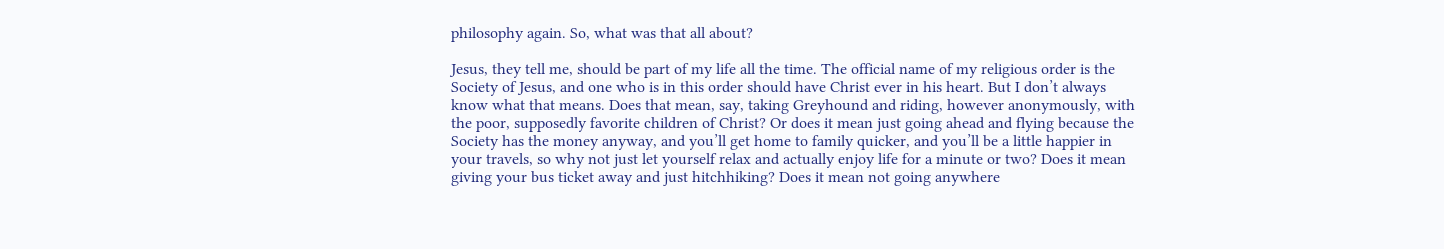philosophy again. So, what was that all about?

Jesus, they tell me, should be part of my life all the time. The official name of my religious order is the Society of Jesus, and one who is in this order should have Christ ever in his heart. But I don’t always know what that means. Does that mean, say, taking Greyhound and riding, however anonymously, with the poor, supposedly favorite children of Christ? Or does it mean just going ahead and flying because the Society has the money anyway, and you’ll get home to family quicker, and you’ll be a little happier in your travels, so why not just let yourself relax and actually enjoy life for a minute or two? Does it mean giving your bus ticket away and just hitchhiking? Does it mean not going anywhere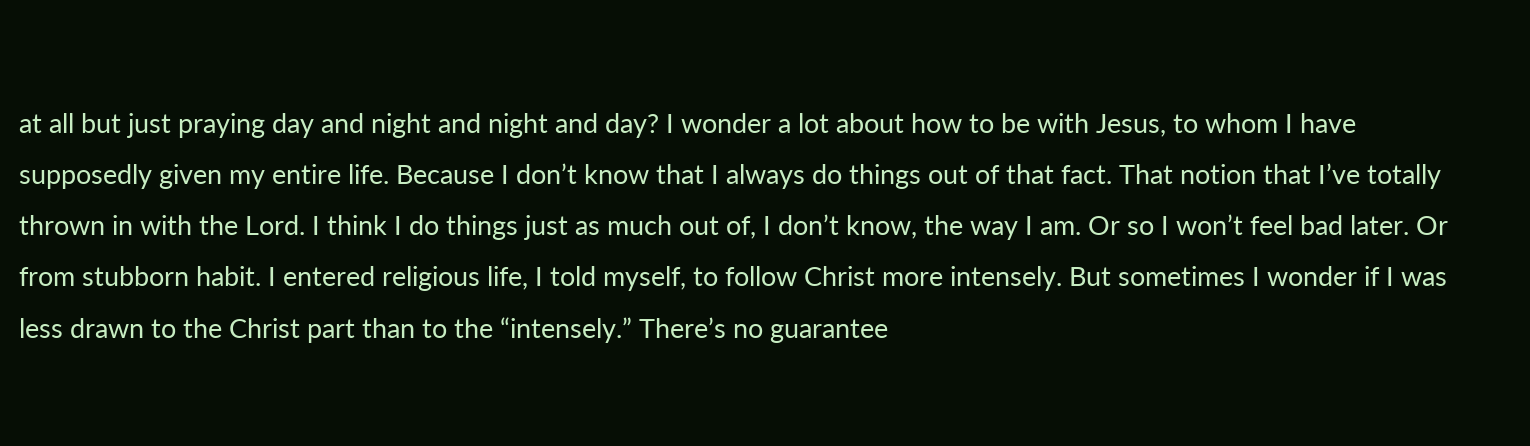at all but just praying day and night and night and day? I wonder a lot about how to be with Jesus, to whom I have supposedly given my entire life. Because I don’t know that I always do things out of that fact. That notion that I’ve totally thrown in with the Lord. I think I do things just as much out of, I don’t know, the way I am. Or so I won’t feel bad later. Or from stubborn habit. I entered religious life, I told myself, to follow Christ more intensely. But sometimes I wonder if I was less drawn to the Christ part than to the “intensely.” There’s no guarantee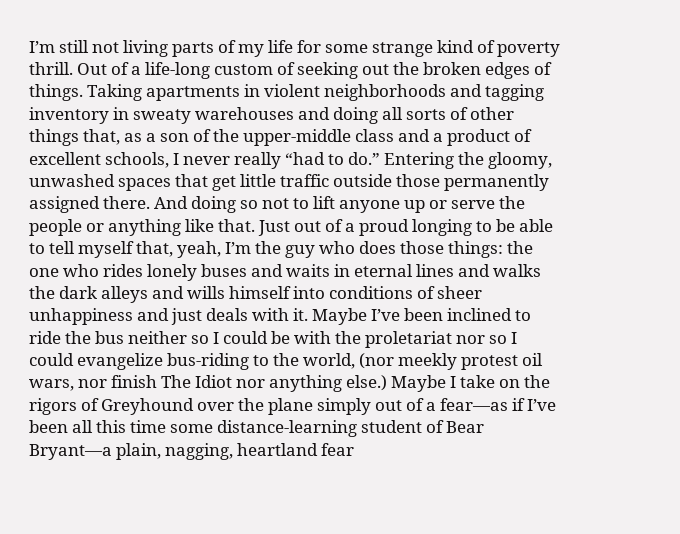I’m still not living parts of my life for some strange kind of poverty thrill. Out of a life-long custom of seeking out the broken edges of things. Taking apartments in violent neighborhoods and tagging inventory in sweaty warehouses and doing all sorts of other things that, as a son of the upper-middle class and a product of excellent schools, I never really “had to do.” Entering the gloomy, unwashed spaces that get little traffic outside those permanently assigned there. And doing so not to lift anyone up or serve the people or anything like that. Just out of a proud longing to be able to tell myself that, yeah, I’m the guy who does those things: the one who rides lonely buses and waits in eternal lines and walks the dark alleys and wills himself into conditions of sheer unhappiness and just deals with it. Maybe I’ve been inclined to ride the bus neither so I could be with the proletariat nor so I could evangelize bus-riding to the world, (nor meekly protest oil wars, nor finish The Idiot nor anything else.) Maybe I take on the rigors of Greyhound over the plane simply out of a fear—as if I’ve been all this time some distance-learning student of Bear Bryant—a plain, nagging, heartland fear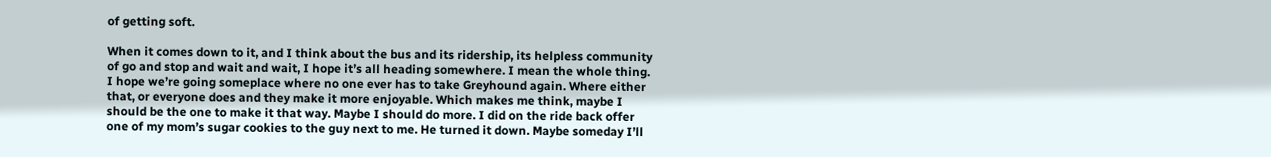of getting soft.

When it comes down to it, and I think about the bus and its ridership, its helpless community of go and stop and wait and wait, I hope it’s all heading somewhere. I mean the whole thing. I hope we’re going someplace where no one ever has to take Greyhound again. Where either that, or everyone does and they make it more enjoyable. Which makes me think, maybe I should be the one to make it that way. Maybe I should do more. I did on the ride back offer one of my mom’s sugar cookies to the guy next to me. He turned it down. Maybe someday I’ll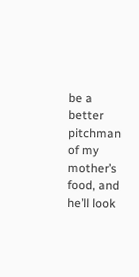be a better pitchman of my mother’s food, and he’ll look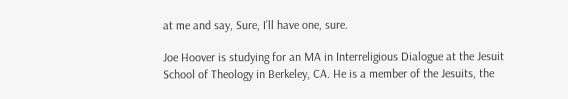at me and say, Sure, I’ll have one, sure.

Joe Hoover is studying for an MA in Interreligious Dialogue at the Jesuit School of Theology in Berkeley, CA. He is a member of the Jesuits, the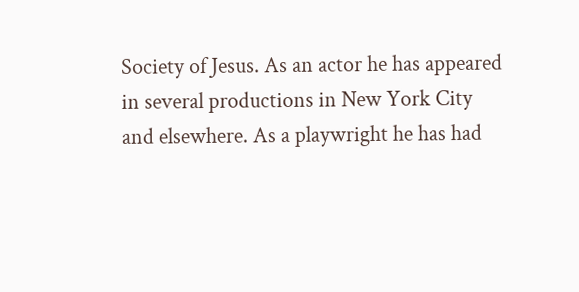Society of Jesus. As an actor he has appeared in several productions in New York City and elsewhere. As a playwright he has had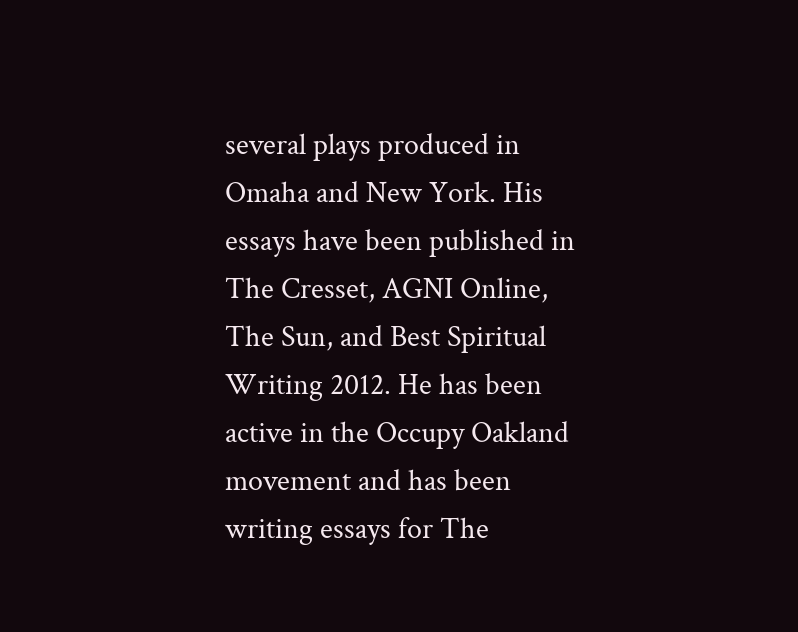several plays produced in Omaha and New York. His essays have been published in The Cresset, AGNI Online, The Sun, and Best Spiritual Writing 2012. He has been active in the Occupy Oakland movement and has been writing essays for The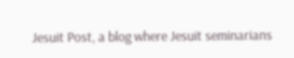Jesuit Post, a blog where Jesuit seminarians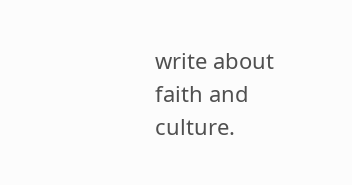write about faith and culture.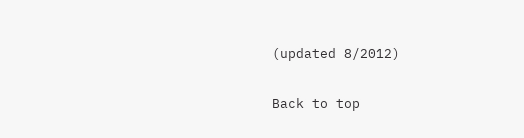(updated 8/2012)

Back to top